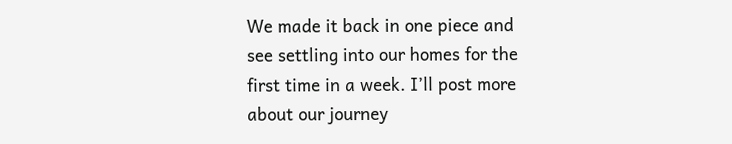We made it back in one piece and see settling into our homes for the first time in a week. I’ll post more about our journey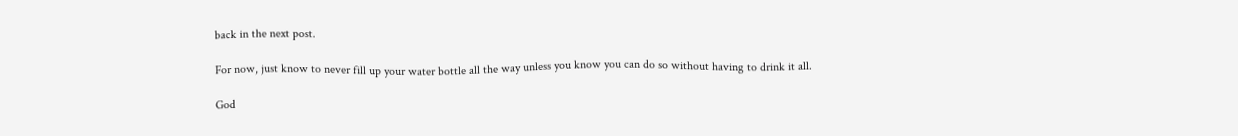back in the next post.

For now, just know to never fill up your water bottle all the way unless you know you can do so without having to drink it all.

God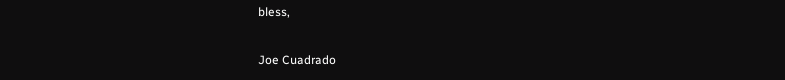bless,

Joe Cuadrado